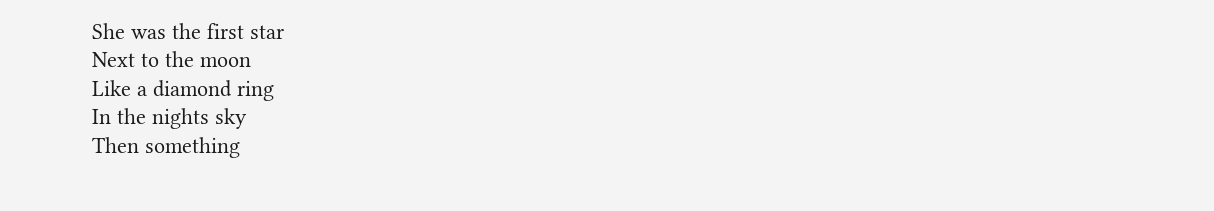She was the first star
Next to the moon
Like a diamond ring
In the nights sky
Then something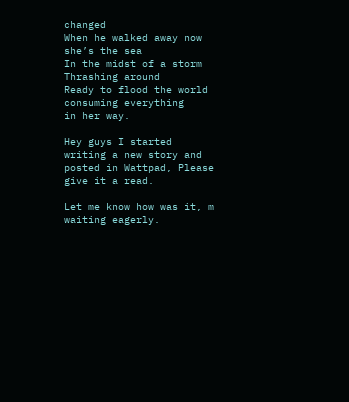changed
When he walked away now she’s the sea
In the midst of a storm
Thrashing around
Ready to flood the world
consuming everything
in her way.

Hey guys I started writing a new story and posted in Wattpad, Please give it a read.

Let me know how was it, m waiting eagerly.